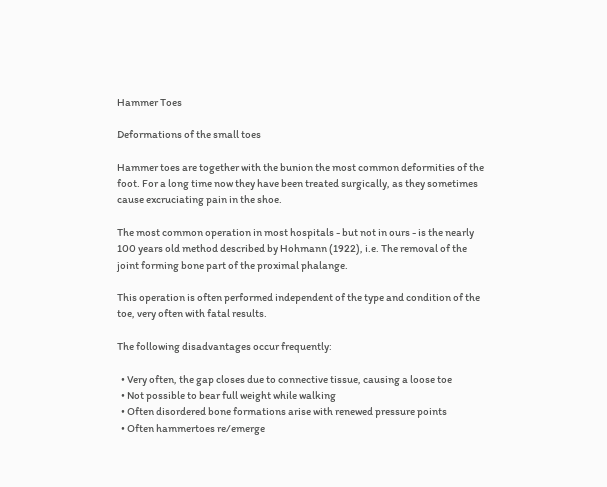Hammer Toes

Deformations of the small toes

Hammer toes are together with the bunion the most common deformities of the foot. For a long time now they have been treated surgically, as they sometimes cause excruciating pain in the shoe.

The most common operation in most hospitals - but not in ours - is the nearly 100 years old method described by Hohmann (1922), i.e. The removal of the joint forming bone part of the proximal phalange.

This operation is often performed independent of the type and condition of the toe, very often with fatal results.

The following disadvantages occur frequently:

  • Very often, the gap closes due to connective tissue, causing a loose toe
  • Not possible to bear full weight while walking
  • Often disordered bone formations arise with renewed pressure points
  • Often hammertoes re/emerge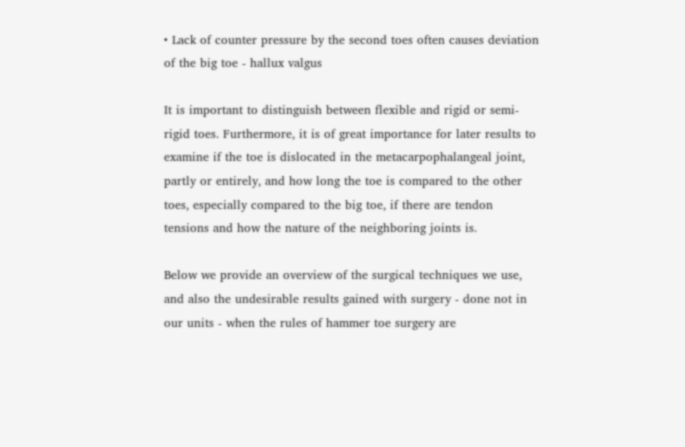• Lack of counter pressure by the second toes often causes deviation of the big toe - hallux valgus

It is important to distinguish between flexible and rigid or semi-rigid toes. Furthermore, it is of great importance for later results to examine if the toe is dislocated in the metacarpophalangeal joint, partly or entirely, and how long the toe is compared to the other toes, especially compared to the big toe, if there are tendon tensions and how the nature of the neighboring joints is.

Below we provide an overview of the surgical techniques we use, and also the undesirable results gained with surgery - done not in our units - when the rules of hammer toe surgery are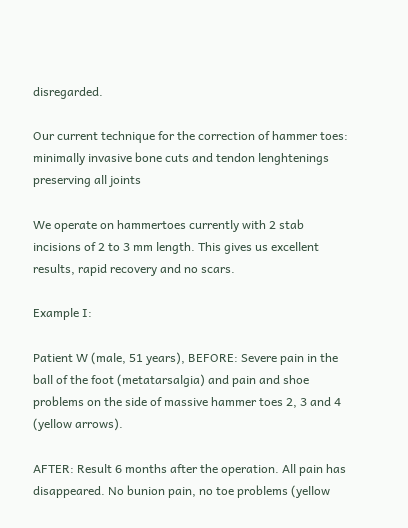disregarded.

Our current technique for the correction of hammer toes: minimally invasive bone cuts and tendon lenghtenings preserving all joints

We operate on hammertoes currently with 2 stab incisions of 2 to 3 mm length. This gives us excellent results, rapid recovery and no scars.

Example I:

Patient W (male, 51 years), BEFORE: Severe pain in the ball of the foot (metatarsalgia) and pain and shoe problems on the side of massive hammer toes 2, 3 and 4 (yellow arrows).

AFTER: Result 6 months after the operation. All pain has disappeared. No bunion pain, no toe problems (yellow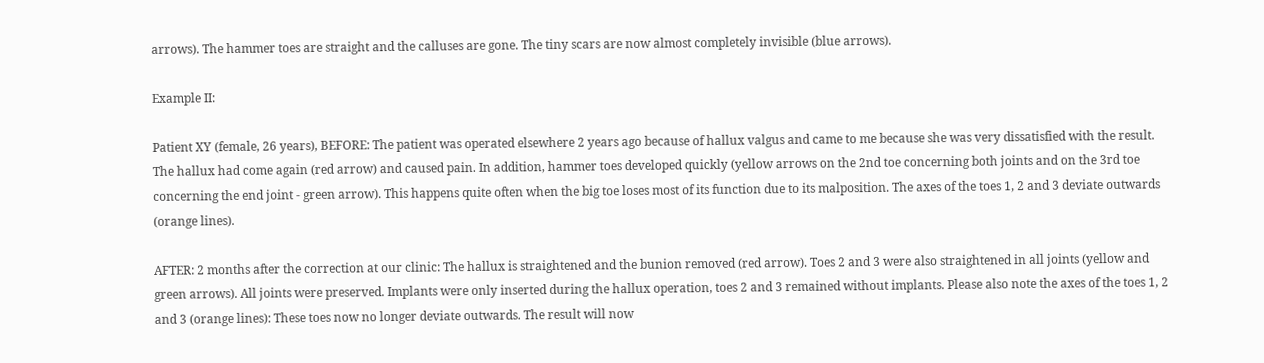arrows). The hammer toes are straight and the calluses are gone. The tiny scars are now almost completely invisible (blue arrows).

Example II:

Patient XY (female, 26 years), BEFORE: The patient was operated elsewhere 2 years ago because of hallux valgus and came to me because she was very dissatisfied with the result. The hallux had come again (red arrow) and caused pain. In addition, hammer toes developed quickly (yellow arrows on the 2nd toe concerning both joints and on the 3rd toe concerning the end joint - green arrow). This happens quite often when the big toe loses most of its function due to its malposition. The axes of the toes 1, 2 and 3 deviate outwards (orange lines).

AFTER: 2 months after the correction at our clinic: The hallux is straightened and the bunion removed (red arrow). Toes 2 and 3 were also straightened in all joints (yellow and green arrows). All joints were preserved. Implants were only inserted during the hallux operation, toes 2 and 3 remained without implants. Please also note the axes of the toes 1, 2 and 3 (orange lines): These toes now no longer deviate outwards. The result will now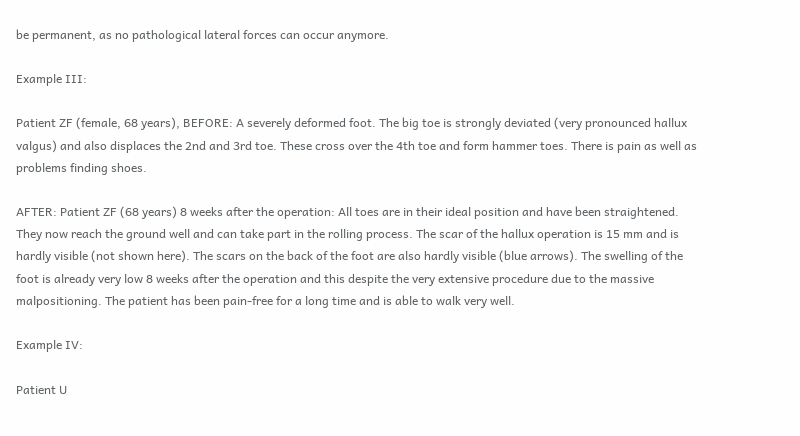be permanent, as no pathological lateral forces can occur anymore.

Example III:

Patient ZF (female, 68 years), BEFORE: A severely deformed foot. The big toe is strongly deviated (very pronounced hallux valgus) and also displaces the 2nd and 3rd toe. These cross over the 4th toe and form hammer toes. There is pain as well as problems finding shoes.

AFTER: Patient ZF (68 years) 8 weeks after the operation: All toes are in their ideal position and have been straightened. They now reach the ground well and can take part in the rolling process. The scar of the hallux operation is 15 mm and is hardly visible (not shown here). The scars on the back of the foot are also hardly visible (blue arrows). The swelling of the foot is already very low 8 weeks after the operation and this despite the very extensive procedure due to the massive malpositioning. The patient has been pain-free for a long time and is able to walk very well.

Example IV:

Patient U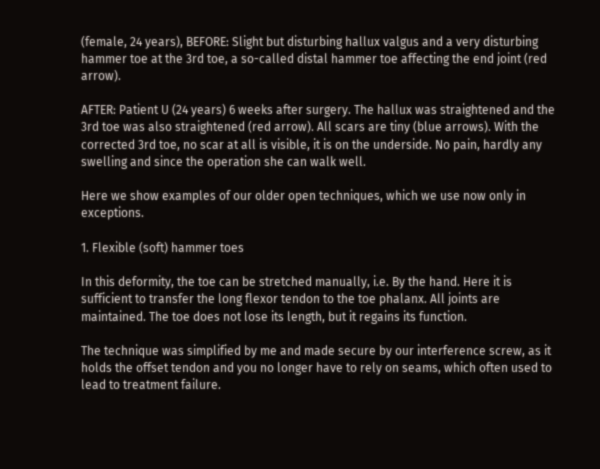(female, 24 years), BEFORE: Slight but disturbing hallux valgus and a very disturbing hammer toe at the 3rd toe, a so-called distal hammer toe affecting the end joint (red arrow).

AFTER: Patient U (24 years) 6 weeks after surgery. The hallux was straightened and the 3rd toe was also straightened (red arrow). All scars are tiny (blue arrows). With the corrected 3rd toe, no scar at all is visible, it is on the underside. No pain, hardly any swelling and since the operation she can walk well.

Here we show examples of our older open techniques, which we use now only in exceptions.

1. Flexible (soft) hammer toes

In this deformity, the toe can be stretched manually, i.e. By the hand. Here it is sufficient to transfer the long flexor tendon to the toe phalanx. All joints are maintained. The toe does not lose its length, but it regains its function.

The technique was simplified by me and made secure by our interference screw, as it holds the offset tendon and you no longer have to rely on seams, which often used to lead to treatment failure.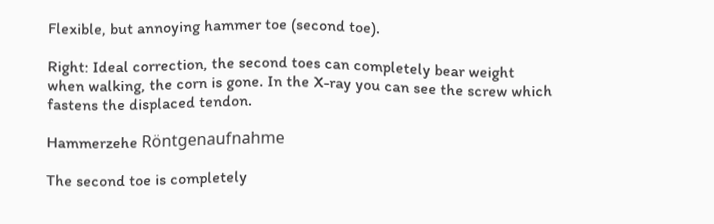Flexible, but annoying hammer toe (second toe).

Right: Ideal correction, the second toes can completely bear weight when walking, the corn is gone. In the X-ray you can see the screw which fastens the displaced tendon.

Hammerzehe Röntgenaufnahme

The second toe is completely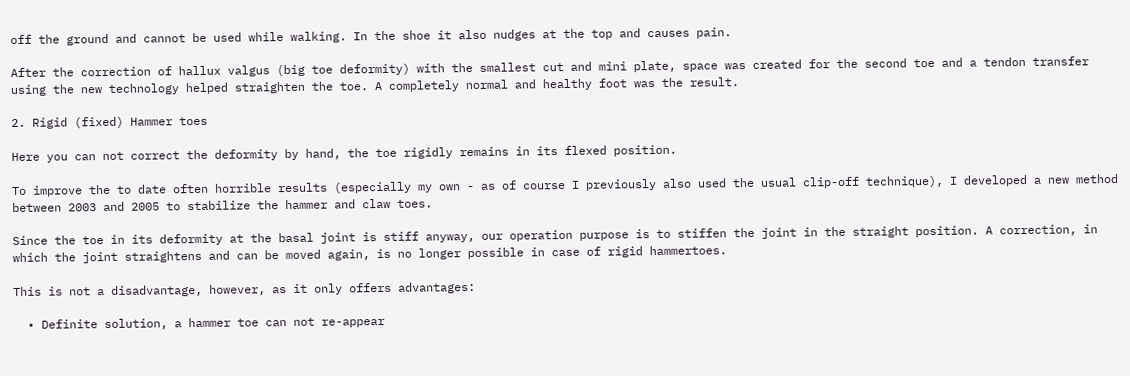off the ground and cannot be used while walking. In the shoe it also nudges at the top and causes pain.

After the correction of hallux valgus (big toe deformity) with the smallest cut and mini plate, space was created for the second toe and a tendon transfer using the new technology helped straighten the toe. A completely normal and healthy foot was the result.

2. Rigid (fixed) Hammer toes

Here you can not correct the deformity by hand, the toe rigidly remains in its flexed position.

To improve the to date often horrible results (especially my own - as of course I previously also used the usual clip-off technique), I developed a new method between 2003 and 2005 to stabilize the hammer and claw toes.

Since the toe in its deformity at the basal joint is stiff anyway, our operation purpose is to stiffen the joint in the straight position. A correction, in which the joint straightens and can be moved again, is no longer possible in case of rigid hammertoes.

This is not a disadvantage, however, as it only offers advantages:

  • Definite solution, a hammer toe can not re-appear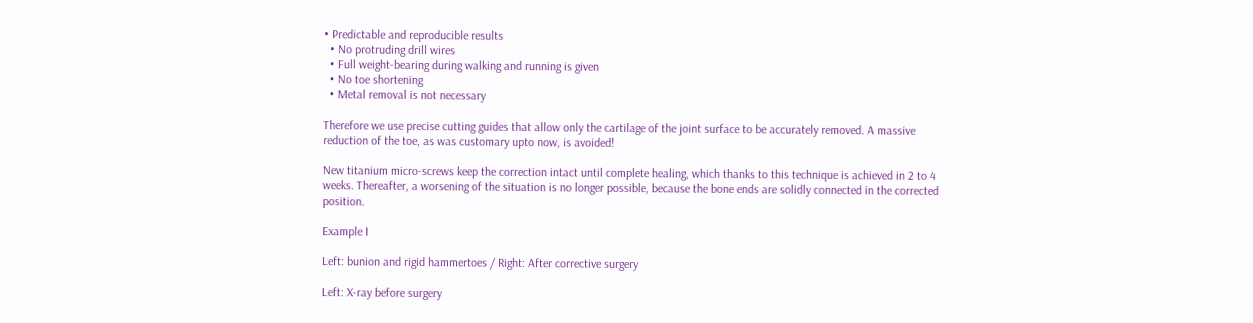• Predictable and reproducible results
  • No protruding drill wires
  • Full weight-bearing during walking and running is given
  • No toe shortening
  • Metal removal is not necessary

Therefore we use precise cutting guides that allow only the cartilage of the joint surface to be accurately removed. A massive reduction of the toe, as was customary upto now, is avoided!

New titanium micro-screws keep the correction intact until complete healing, which thanks to this technique is achieved in 2 to 4 weeks. Thereafter, a worsening of the situation is no longer possible, because the bone ends are solidly connected in the corrected position.

Example I

Left: bunion and rigid hammertoes / Right: After corrective surgery

Left: X-ray before surgery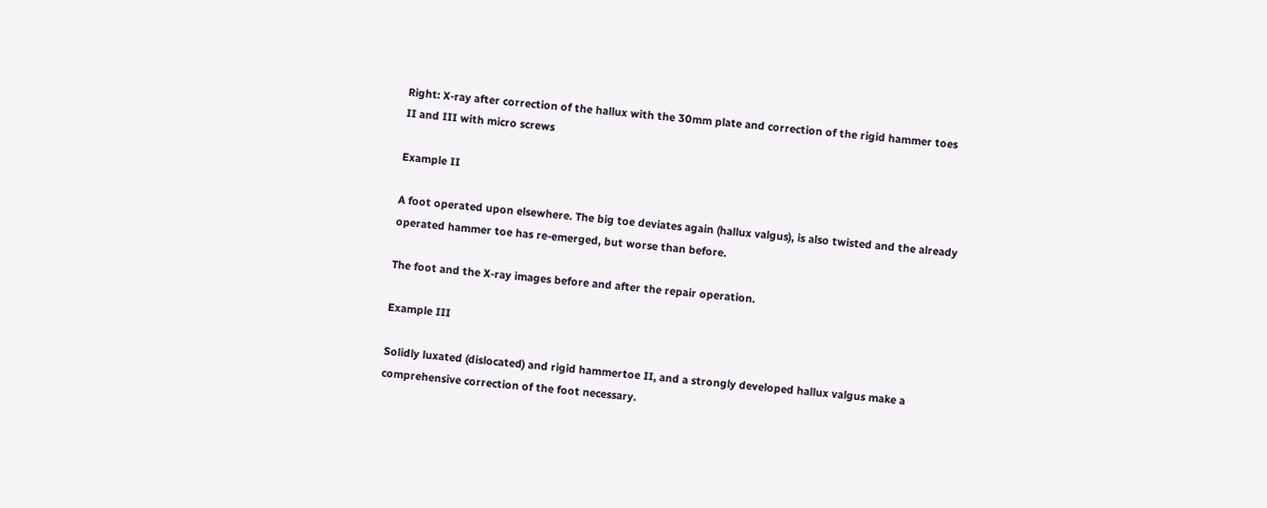Right: X-ray after correction of the hallux with the 30mm plate and correction of the rigid hammer toes II and III with micro screws

Example II

A foot operated upon elsewhere. The big toe deviates again (hallux valgus), is also twisted and the already operated hammer toe has re-emerged, but worse than before.

The foot and the X-ray images before and after the repair operation.

Example III

Solidly luxated (dislocated) and rigid hammertoe II, and a strongly developed hallux valgus make a comprehensive correction of the foot necessary.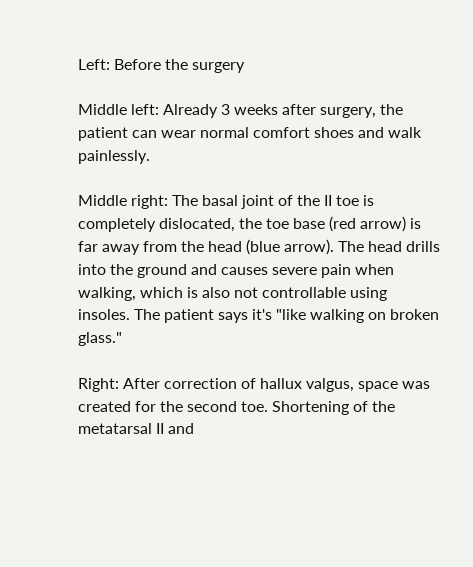Left: Before the surgery

Middle left: Already 3 weeks after surgery, the patient can wear normal comfort shoes and walk painlessly.

Middle right: The basal joint of the II toe is completely dislocated, the toe base (red arrow) is far away from the head (blue arrow). The head drills into the ground and causes severe pain when walking, which is also not controllable using insoles. The patient says it's "like walking on broken glass."

Right: After correction of hallux valgus, space was created for the second toe. Shortening of the metatarsal II and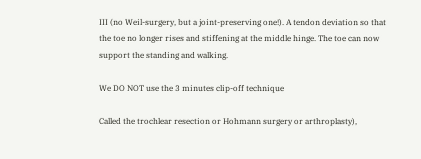III (no Weil-surgery, but a joint-preserving one!). A tendon deviation so that the toe no longer rises and stiffening at the middle hinge. The toe can now support the standing and walking.

We DO NOT use the 3 minutes clip-off technique

Called the trochlear resection or Hohmann surgery or arthroplasty),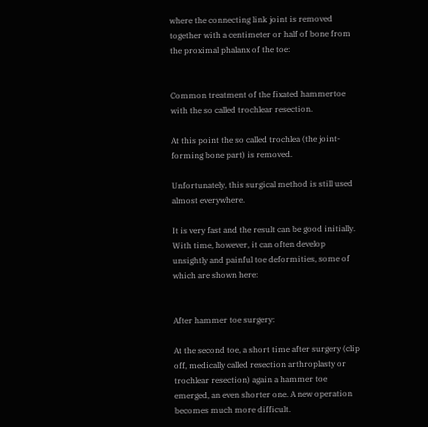where the connecting link joint is removed together with a centimeter or half of bone from the proximal phalanx of the toe:


Common treatment of the fixated hammertoe with the so called trochlear resection.

At this point the so called trochlea (the joint-forming bone part) is removed.

Unfortunately, this surgical method is still used almost everywhere.

It is very fast and the result can be good initially. With time, however, it can often develop unsightly and painful toe deformities, some of which are shown here:


After hammer toe surgery:

At the second toe, a short time after surgery (clip off, medically called resection arthroplasty or trochlear resection) again a hammer toe emerged, an even shorter one. A new operation becomes much more difficult.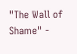"The Wall of Shame" -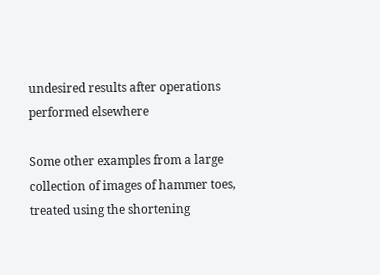undesired results after operations performed elsewhere

Some other examples from a large collection of images of hammer toes, treated using the shortening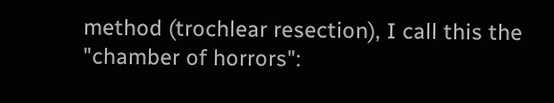method (trochlear resection), I call this the "chamber of horrors":